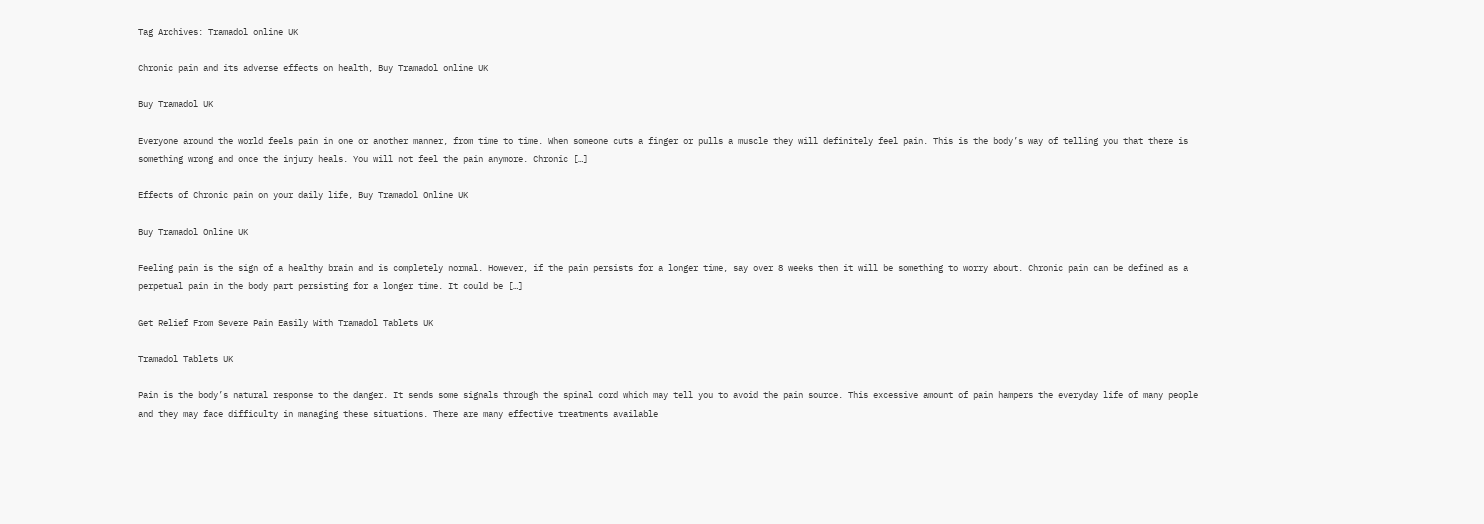Tag Archives: Tramadol online UK

Chronic pain and its adverse effects on health, Buy Tramadol online UK

Buy Tramadol UK

Everyone around the world feels pain in one or another manner, from time to time. When someone cuts a finger or pulls a muscle they will definitely feel pain. This is the body’s way of telling you that there is something wrong and once the injury heals. You will not feel the pain anymore. Chronic […]

Effects of Chronic pain on your daily life, Buy Tramadol Online UK

Buy Tramadol Online UK

Feeling pain is the sign of a healthy brain and is completely normal. However, if the pain persists for a longer time, say over 8 weeks then it will be something to worry about. Chronic pain can be defined as a perpetual pain in the body part persisting for a longer time. It could be […]

Get Relief From Severe Pain Easily With Tramadol Tablets UK

Tramadol Tablets UK

Pain is the body’s natural response to the danger. It sends some signals through the spinal cord which may tell you to avoid the pain source. This excessive amount of pain hampers the everyday life of many people and they may face difficulty in managing these situations. There are many effective treatments available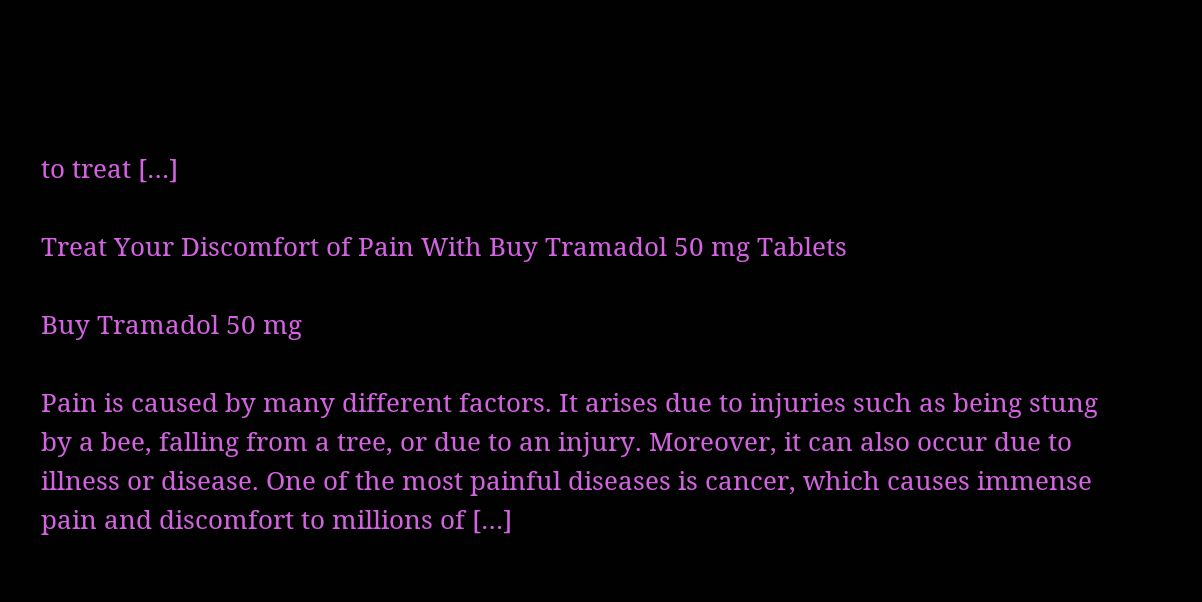to treat […]

Treat Your Discomfort of Pain With Buy Tramadol 50 mg Tablets

Buy Tramadol 50 mg

Pain is caused by many different factors. It arises due to injuries such as being stung by a bee, falling from a tree, or due to an injury. Moreover, it can also occur due to illness or disease. One of the most painful diseases is cancer, which causes immense pain and discomfort to millions of […]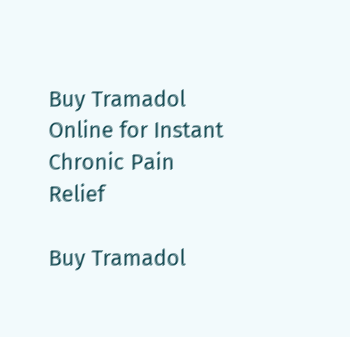Buy Tramadol Online for Instant Chronic Pain Relief

Buy Tramadol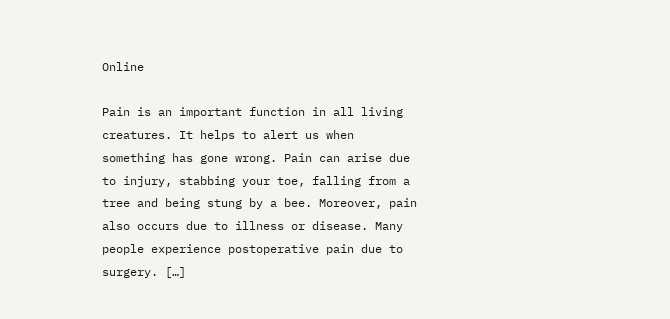Online

Pain is an important function in all living creatures. It helps to alert us when something has gone wrong. Pain can arise due to injury, stabbing your toe, falling from a tree and being stung by a bee. Moreover, pain also occurs due to illness or disease. Many people experience postoperative pain due to surgery. […]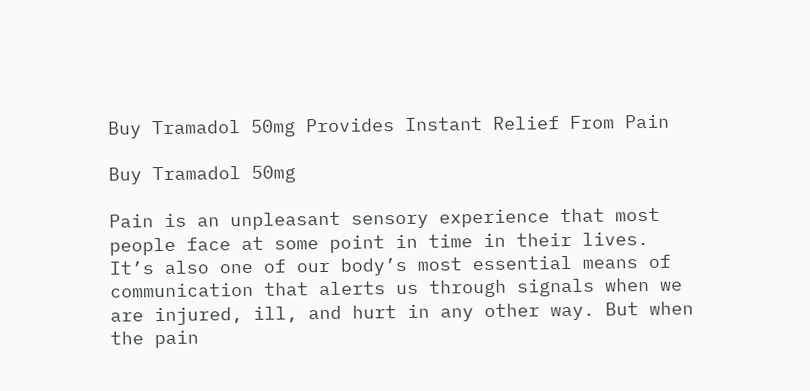Buy Tramadol 50mg Provides Instant Relief From Pain

Buy Tramadol 50mg

Pain is an unpleasant sensory experience that most people face at some point in time in their lives. It’s also one of our body’s most essential means of communication that alerts us through signals when we are injured, ill, and hurt in any other way. But when the pain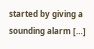started by giving a sounding alarm […]